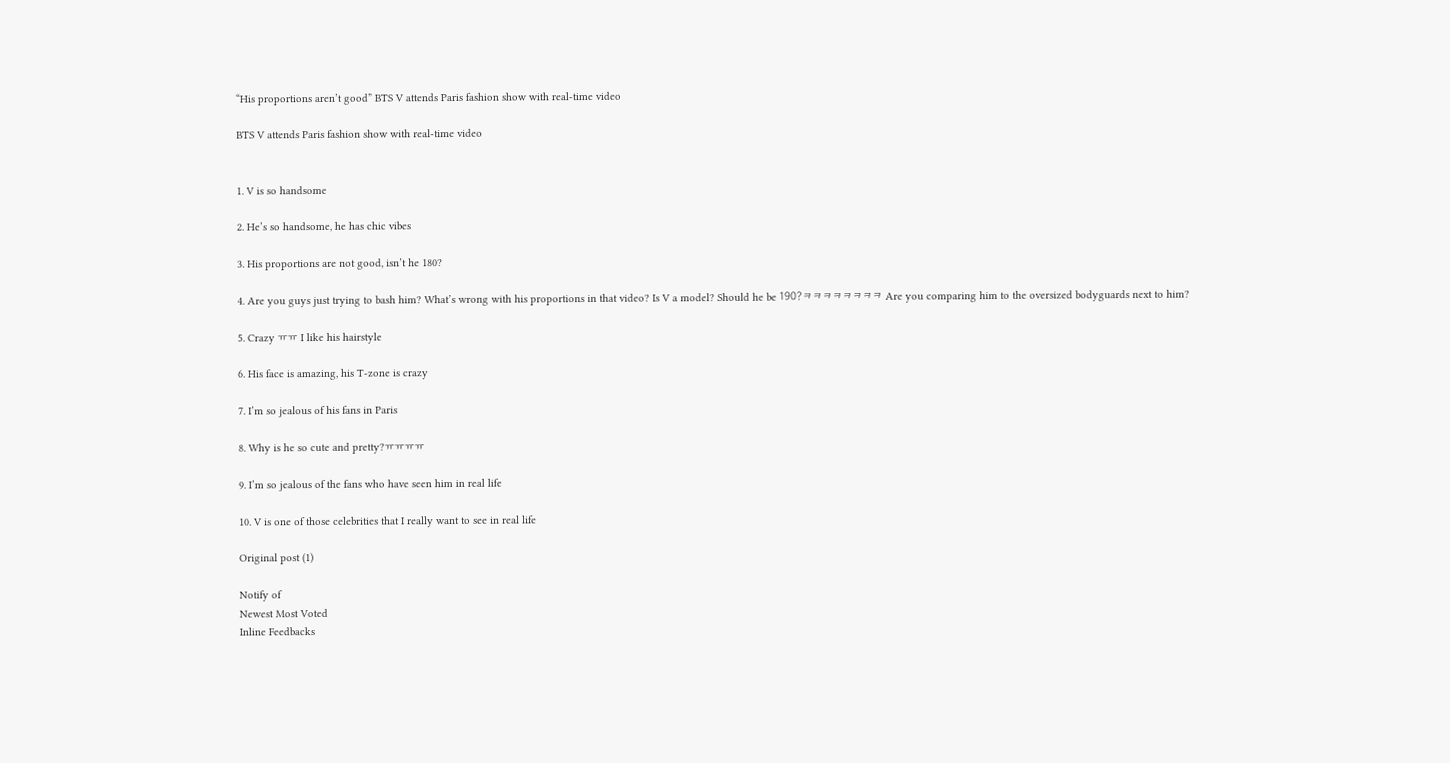“His proportions aren’t good” BTS V attends Paris fashion show with real-time video

BTS V attends Paris fashion show with real-time video


1. V is so handsome

2. He’s so handsome, he has chic vibes

3. His proportions are not good, isn’t he 180?

4. Are you guys just trying to bash him? What’s wrong with his proportions in that video? Is V a model? Should he be 190?ㅋㅋㅋㅋㅋㅋㅋㅋ Are you comparing him to the oversized bodyguards next to him?

5. Crazy ㅠㅠ I like his hairstyle

6. His face is amazing, his T-zone is crazy

7. I’m so jealous of his fans in Paris

8. Why is he so cute and pretty?ㅠㅠㅠㅠ

9. I’m so jealous of the fans who have seen him in real life

10. V is one of those celebrities that I really want to see in real life

Original post (1)

Notify of
Newest Most Voted
Inline Feedbacks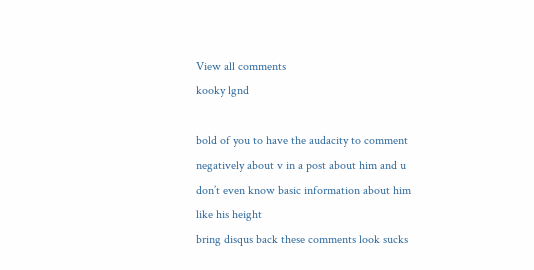View all comments
kooky lgnd

bold of you to have the audacity to comment negatively about v in a post about him and u don’t even know basic information about him like his height
bring disqus back these comments look sucks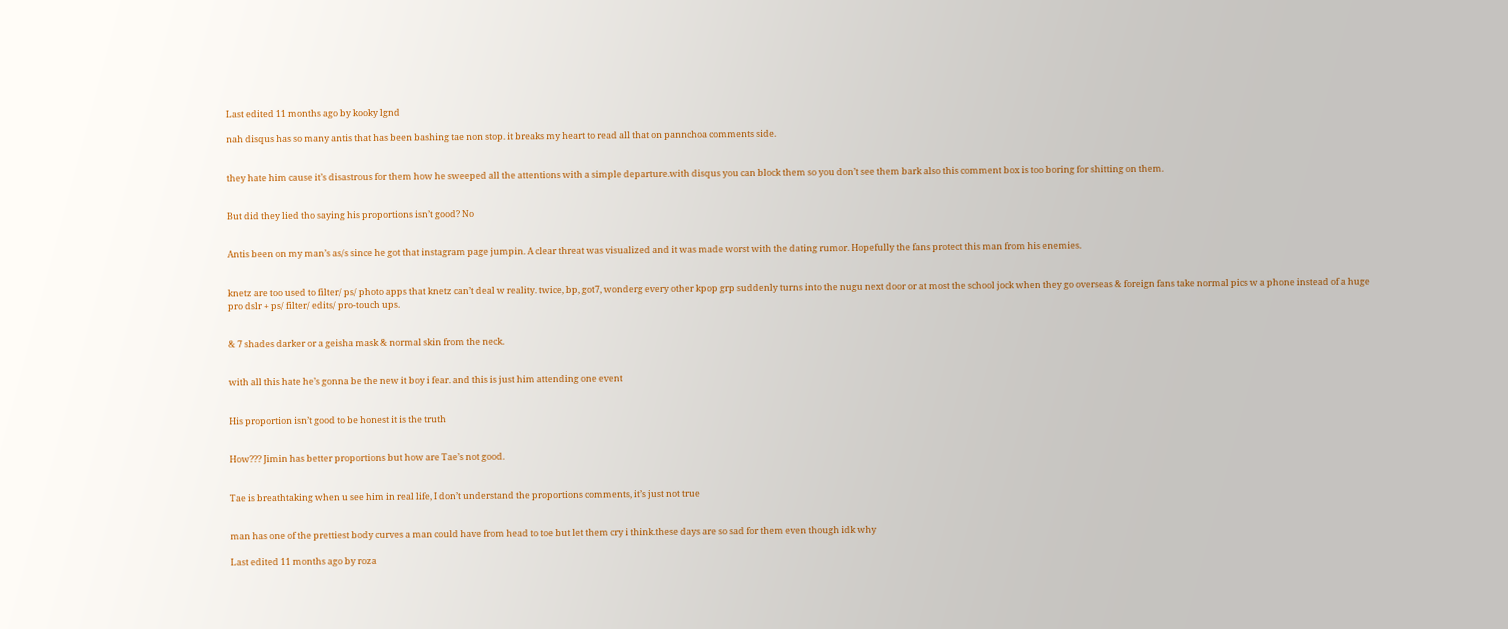Last edited 11 months ago by kooky lgnd

nah disqus has so many antis that has been bashing tae non stop. it breaks my heart to read all that on pannchoa comments side.


they hate him cause it’s disastrous for them how he sweeped all the attentions with a simple departure.with disqus you can block them so you don’t see them bark also this comment box is too boring for shitting on them.


But did they lied tho saying his proportions isn’t good? No


Antis been on my man’s as/s since he got that instagram page jumpin. A clear threat was visualized and it was made worst with the dating rumor. Hopefully the fans protect this man from his enemies.


knetz are too used to filter/ ps/ photo apps that knetz can’t deal w reality. twice, bp, got7, wonderg every other kpop grp suddenly turns into the nugu next door or at most the school jock when they go overseas & foreign fans take normal pics w a phone instead of a huge pro dslr + ps/ filter/ edits/ pro-touch ups.


& 7 shades darker or a geisha mask & normal skin from the neck.


with all this hate he’s gonna be the new it boy i fear. and this is just him attending one event


His proportion isn’t good to be honest it is the truth


How??? Jimin has better proportions but how are Tae’s not good.


Tae is breathtaking when u see him in real life, I don’t understand the proportions comments, it’s just not true


man has one of the prettiest body curves a man could have from head to toe but let them cry i think.these days are so sad for them even though idk why

Last edited 11 months ago by roza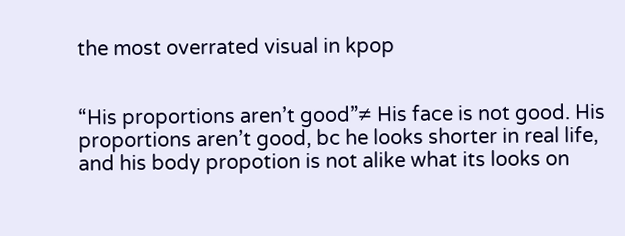the most overrated visual in kpop


“His proportions aren’t good”≠ His face is not good. His proportions aren’t good, bc he looks shorter in real life, and his body propotion is not alike what its looks on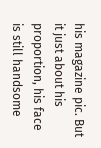his magazine pic. But it just about his proportion, his face is still handsome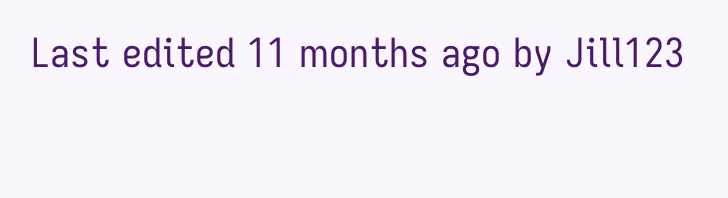Last edited 11 months ago by Jill123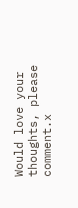Would love your thoughts, please comment.x